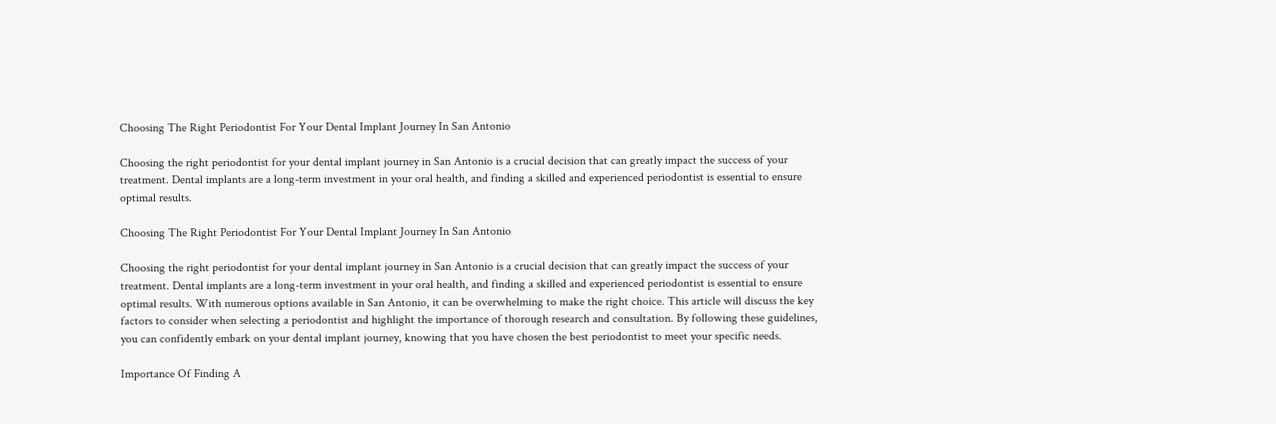Choosing The Right Periodontist For Your Dental Implant Journey In San Antonio

Choosing the right periodontist for your dental implant journey in San Antonio is a crucial decision that can greatly impact the success of your treatment. Dental implants are a long-term investment in your oral health, and finding a skilled and experienced periodontist is essential to ensure optimal results.

Choosing The Right Periodontist For Your Dental Implant Journey In San Antonio

Choosing the right periodontist for your dental implant journey in San Antonio is a crucial decision that can greatly impact the success of your treatment. Dental implants are a long-term investment in your oral health, and finding a skilled and experienced periodontist is essential to ensure optimal results. With numerous options available in San Antonio, it can be overwhelming to make the right choice. This article will discuss the key factors to consider when selecting a periodontist and highlight the importance of thorough research and consultation. By following these guidelines, you can confidently embark on your dental implant journey, knowing that you have chosen the best periodontist to meet your specific needs.

Importance Of Finding A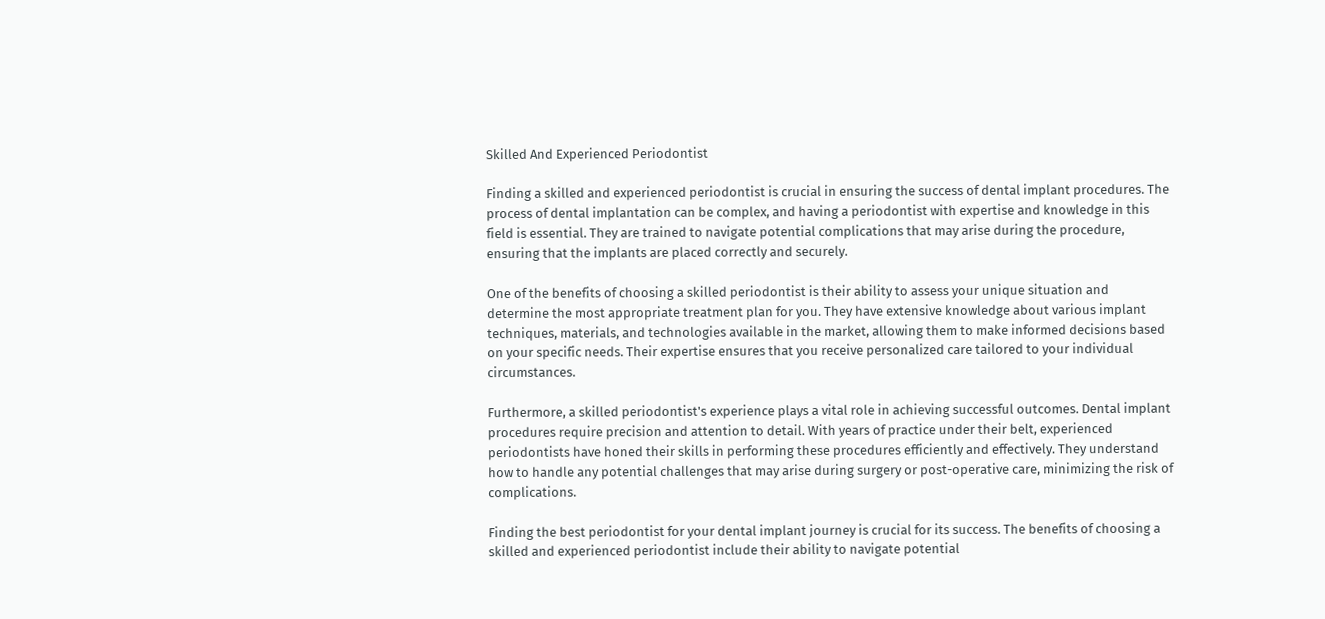Skilled And Experienced Periodontist

Finding a skilled and experienced periodontist is crucial in ensuring the success of dental implant procedures. The process of dental implantation can be complex, and having a periodontist with expertise and knowledge in this field is essential. They are trained to navigate potential complications that may arise during the procedure, ensuring that the implants are placed correctly and securely.

One of the benefits of choosing a skilled periodontist is their ability to assess your unique situation and determine the most appropriate treatment plan for you. They have extensive knowledge about various implant techniques, materials, and technologies available in the market, allowing them to make informed decisions based on your specific needs. Their expertise ensures that you receive personalized care tailored to your individual circumstances.

Furthermore, a skilled periodontist's experience plays a vital role in achieving successful outcomes. Dental implant procedures require precision and attention to detail. With years of practice under their belt, experienced periodontists have honed their skills in performing these procedures efficiently and effectively. They understand how to handle any potential challenges that may arise during surgery or post-operative care, minimizing the risk of complications.

Finding the best periodontist for your dental implant journey is crucial for its success. The benefits of choosing a skilled and experienced periodontist include their ability to navigate potential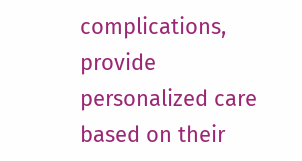complications, provide personalized care based on their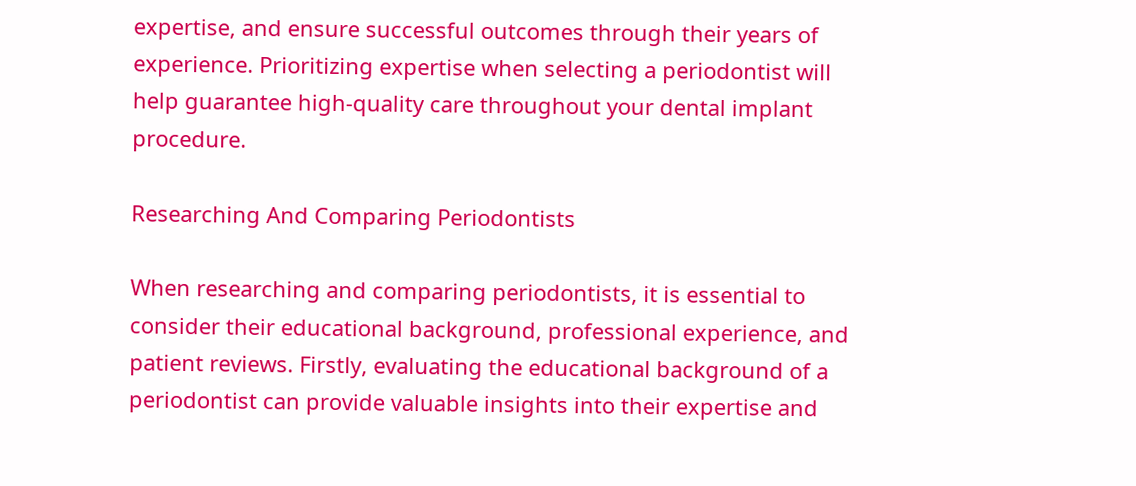expertise, and ensure successful outcomes through their years of experience. Prioritizing expertise when selecting a periodontist will help guarantee high-quality care throughout your dental implant procedure.

Researching And Comparing Periodontists

When researching and comparing periodontists, it is essential to consider their educational background, professional experience, and patient reviews. Firstly, evaluating the educational background of a periodontist can provide valuable insights into their expertise and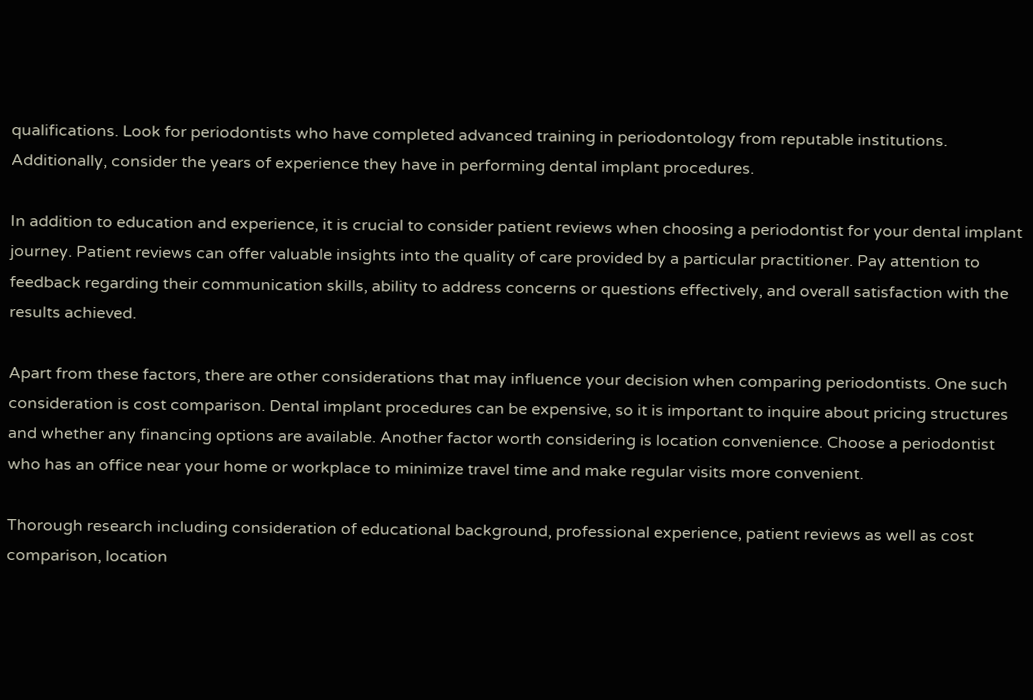qualifications. Look for periodontists who have completed advanced training in periodontology from reputable institutions. Additionally, consider the years of experience they have in performing dental implant procedures.

In addition to education and experience, it is crucial to consider patient reviews when choosing a periodontist for your dental implant journey. Patient reviews can offer valuable insights into the quality of care provided by a particular practitioner. Pay attention to feedback regarding their communication skills, ability to address concerns or questions effectively, and overall satisfaction with the results achieved.

Apart from these factors, there are other considerations that may influence your decision when comparing periodontists. One such consideration is cost comparison. Dental implant procedures can be expensive, so it is important to inquire about pricing structures and whether any financing options are available. Another factor worth considering is location convenience. Choose a periodontist who has an office near your home or workplace to minimize travel time and make regular visits more convenient.

Thorough research including consideration of educational background, professional experience, patient reviews as well as cost comparison, location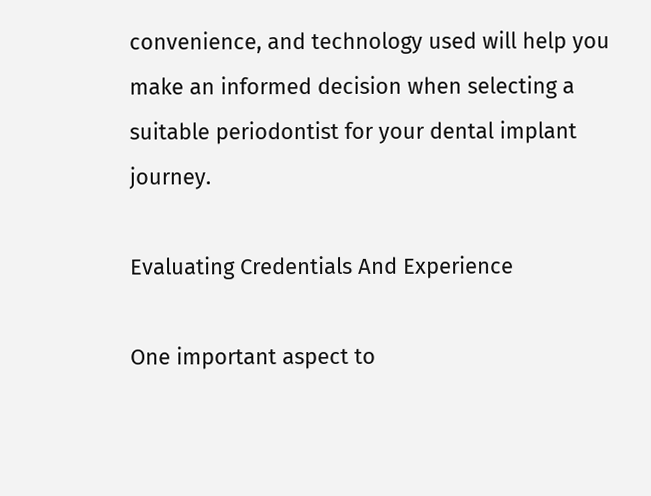convenience, and technology used will help you make an informed decision when selecting a suitable periodontist for your dental implant journey.

Evaluating Credentials And Experience

One important aspect to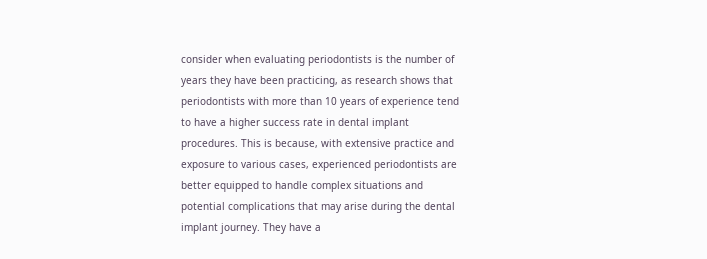consider when evaluating periodontists is the number of years they have been practicing, as research shows that periodontists with more than 10 years of experience tend to have a higher success rate in dental implant procedures. This is because, with extensive practice and exposure to various cases, experienced periodontists are better equipped to handle complex situations and potential complications that may arise during the dental implant journey. They have a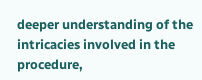deeper understanding of the intricacies involved in the procedure,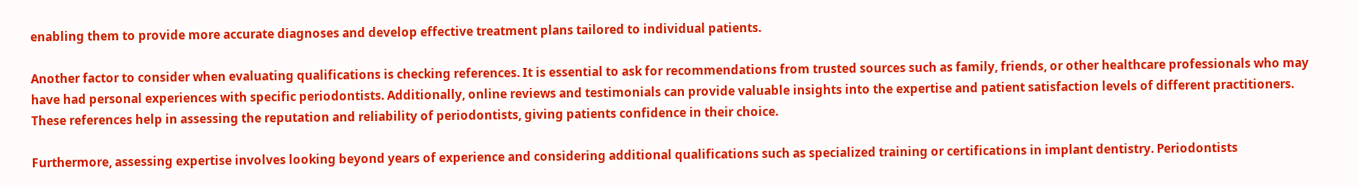enabling them to provide more accurate diagnoses and develop effective treatment plans tailored to individual patients.

Another factor to consider when evaluating qualifications is checking references. It is essential to ask for recommendations from trusted sources such as family, friends, or other healthcare professionals who may have had personal experiences with specific periodontists. Additionally, online reviews and testimonials can provide valuable insights into the expertise and patient satisfaction levels of different practitioners. These references help in assessing the reputation and reliability of periodontists, giving patients confidence in their choice.

Furthermore, assessing expertise involves looking beyond years of experience and considering additional qualifications such as specialized training or certifications in implant dentistry. Periodontists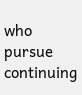who pursue continuing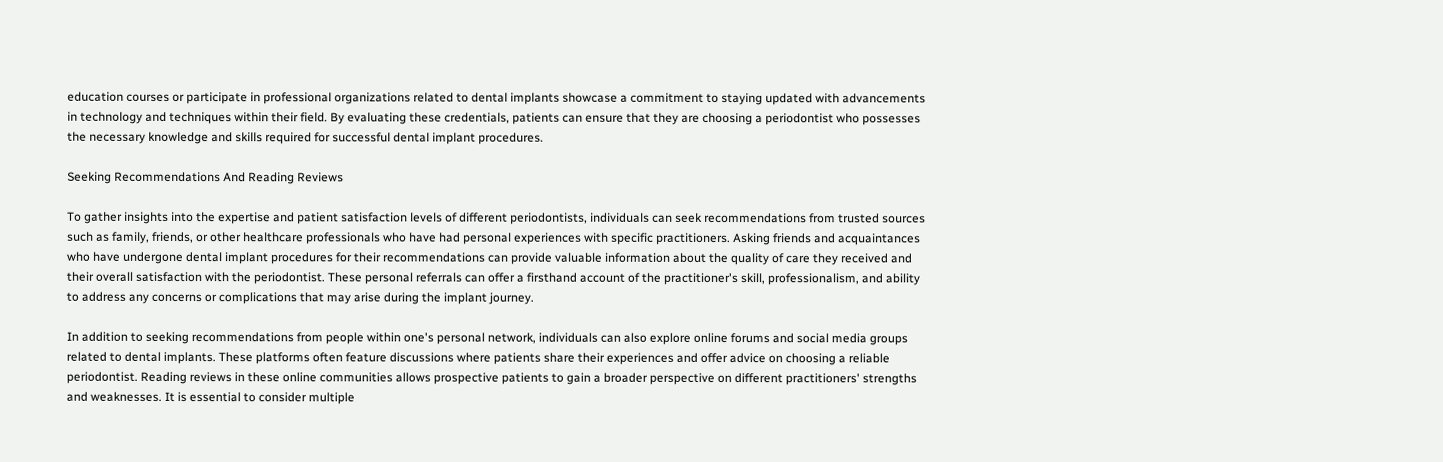education courses or participate in professional organizations related to dental implants showcase a commitment to staying updated with advancements in technology and techniques within their field. By evaluating these credentials, patients can ensure that they are choosing a periodontist who possesses the necessary knowledge and skills required for successful dental implant procedures.

Seeking Recommendations And Reading Reviews

To gather insights into the expertise and patient satisfaction levels of different periodontists, individuals can seek recommendations from trusted sources such as family, friends, or other healthcare professionals who have had personal experiences with specific practitioners. Asking friends and acquaintances who have undergone dental implant procedures for their recommendations can provide valuable information about the quality of care they received and their overall satisfaction with the periodontist. These personal referrals can offer a firsthand account of the practitioner's skill, professionalism, and ability to address any concerns or complications that may arise during the implant journey.

In addition to seeking recommendations from people within one's personal network, individuals can also explore online forums and social media groups related to dental implants. These platforms often feature discussions where patients share their experiences and offer advice on choosing a reliable periodontist. Reading reviews in these online communities allows prospective patients to gain a broader perspective on different practitioners' strengths and weaknesses. It is essential to consider multiple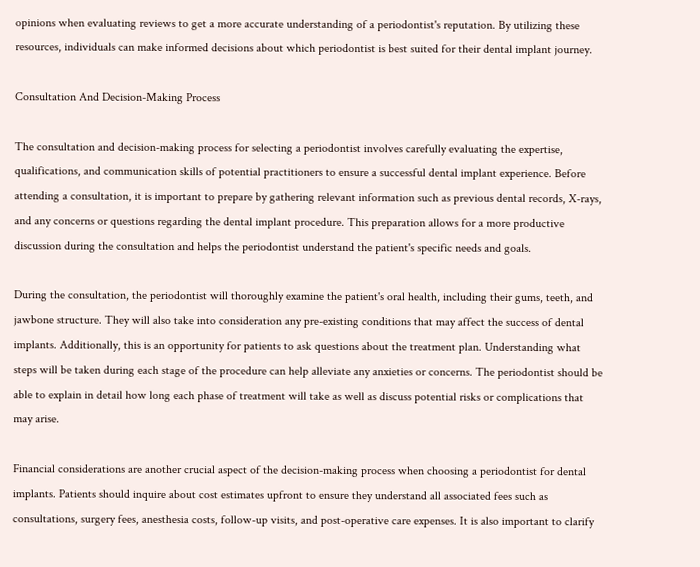opinions when evaluating reviews to get a more accurate understanding of a periodontist's reputation. By utilizing these resources, individuals can make informed decisions about which periodontist is best suited for their dental implant journey.

Consultation And Decision-Making Process

The consultation and decision-making process for selecting a periodontist involves carefully evaluating the expertise, qualifications, and communication skills of potential practitioners to ensure a successful dental implant experience. Before attending a consultation, it is important to prepare by gathering relevant information such as previous dental records, X-rays, and any concerns or questions regarding the dental implant procedure. This preparation allows for a more productive discussion during the consultation and helps the periodontist understand the patient's specific needs and goals.

During the consultation, the periodontist will thoroughly examine the patient's oral health, including their gums, teeth, and jawbone structure. They will also take into consideration any pre-existing conditions that may affect the success of dental implants. Additionally, this is an opportunity for patients to ask questions about the treatment plan. Understanding what steps will be taken during each stage of the procedure can help alleviate any anxieties or concerns. The periodontist should be able to explain in detail how long each phase of treatment will take as well as discuss potential risks or complications that may arise.

Financial considerations are another crucial aspect of the decision-making process when choosing a periodontist for dental implants. Patients should inquire about cost estimates upfront to ensure they understand all associated fees such as consultations, surgery fees, anesthesia costs, follow-up visits, and post-operative care expenses. It is also important to clarify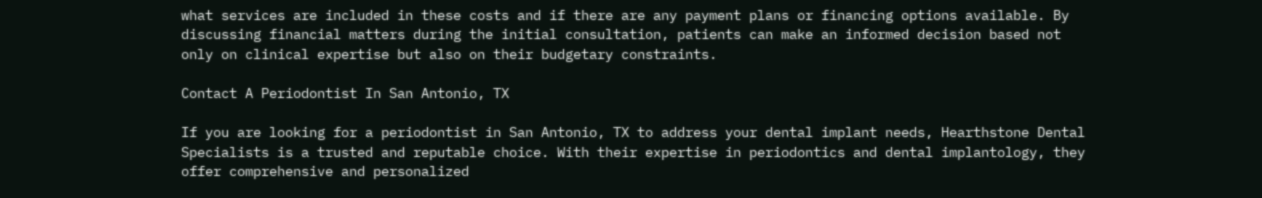what services are included in these costs and if there are any payment plans or financing options available. By discussing financial matters during the initial consultation, patients can make an informed decision based not only on clinical expertise but also on their budgetary constraints.

Contact A Periodontist In San Antonio, TX

If you are looking for a periodontist in San Antonio, TX to address your dental implant needs, Hearthstone Dental Specialists is a trusted and reputable choice. With their expertise in periodontics and dental implantology, they offer comprehensive and personalized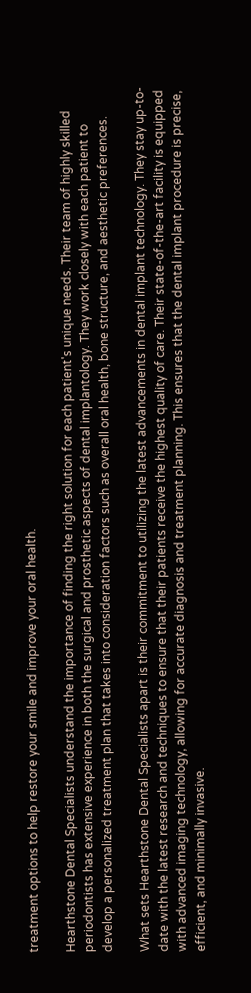treatment options to help restore your smile and improve your oral health.

Hearthstone Dental Specialists understand the importance of finding the right solution for each patient's unique needs. Their team of highly skilled periodontists has extensive experience in both the surgical and prosthetic aspects of dental implantology. They work closely with each patient to develop a personalized treatment plan that takes into consideration factors such as overall oral health, bone structure, and aesthetic preferences.

What sets Hearthstone Dental Specialists apart is their commitment to utilizing the latest advancements in dental implant technology. They stay up-to-date with the latest research and techniques to ensure that their patients receive the highest quality of care. Their state-of-the-art facility is equipped with advanced imaging technology, allowing for accurate diagnosis and treatment planning. This ensures that the dental implant procedure is precise, efficient, and minimally invasive.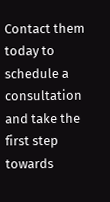Contact them today to schedule a consultation and take the first step towards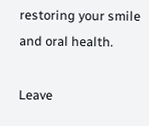restoring your smile and oral health.

Leave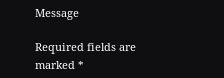Message

Required fields are marked *